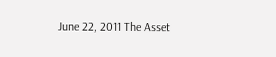June 22, 2011 The Asset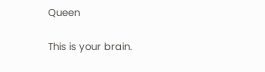Queen

This is your brain.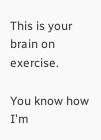This is your brain on exercise.

You know how I'm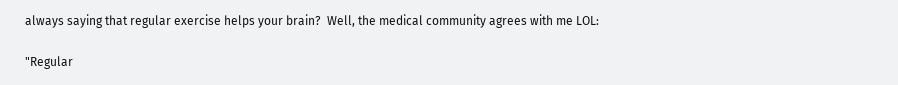always saying that regular exercise helps your brain?  Well, the medical community agrees with me LOL:

"Regular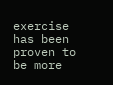exercise has been proven to be more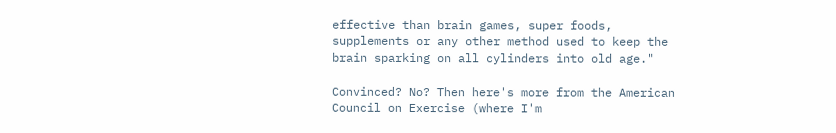effective than brain games, super foods, supplements or any other method used to keep the brain sparking on all cylinders into old age."

Convinced? No? Then here's more from the American Council on Exercise (where I'm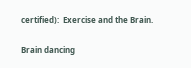certified):  Exercise and the Brain.

Brain dancing